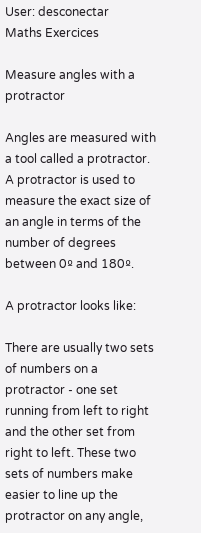User: desconectar
Maths Exercices

Measure angles with a protractor

Angles are measured with a tool called a protractor. A protractor is used to measure the exact size of an angle in terms of the number of degrees between 0º and 180º.

A protractor looks like:

There are usually two sets of numbers on a protractor - one set running from left to right and the other set from right to left. These two sets of numbers make easier to line up the protractor on any angle,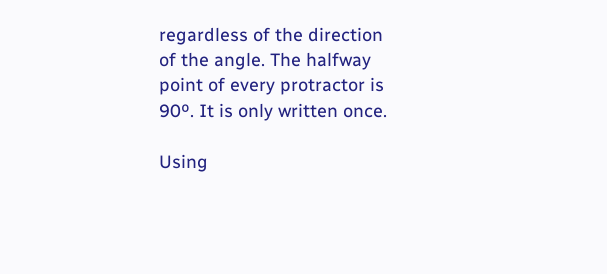regardless of the direction of the angle. The halfway point of every protractor is 90º. It is only written once.

Using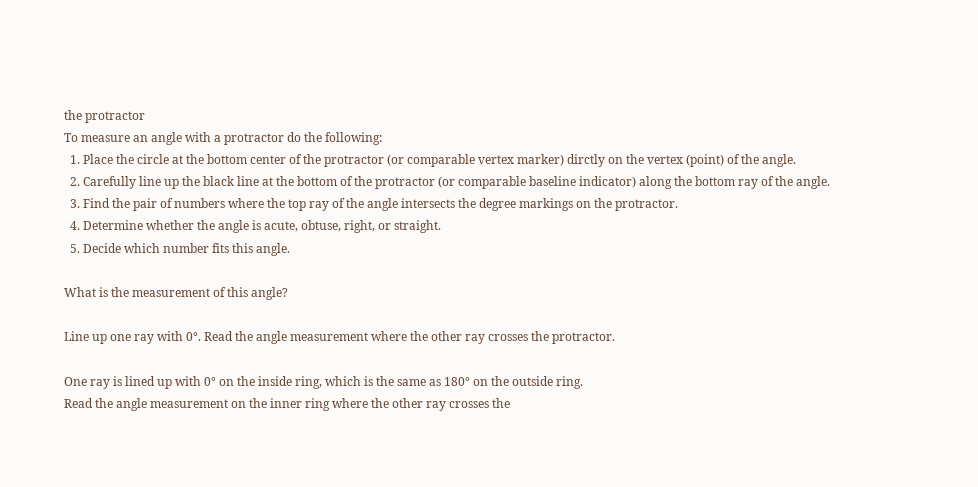the protractor
To measure an angle with a protractor do the following:
  1. Place the circle at the bottom center of the protractor (or comparable vertex marker) dirctly on the vertex (point) of the angle.
  2. Carefully line up the black line at the bottom of the protractor (or comparable baseline indicator) along the bottom ray of the angle.
  3. Find the pair of numbers where the top ray of the angle intersects the degree markings on the protractor.
  4. Determine whether the angle is acute, obtuse, right, or straight.
  5. Decide which number fits this angle.

What is the measurement of this angle?

Line up one ray with 0°. Read the angle measurement where the other ray crosses the protractor.

One ray is lined up with 0° on the inside ring, which is the same as 180° on the outside ring.
Read the angle measurement on the inner ring where the other ray crosses the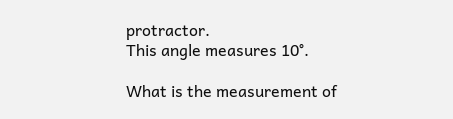protractor.
This angle measures 10°.

What is the measurement of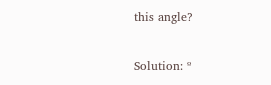this angle?

Solution: º